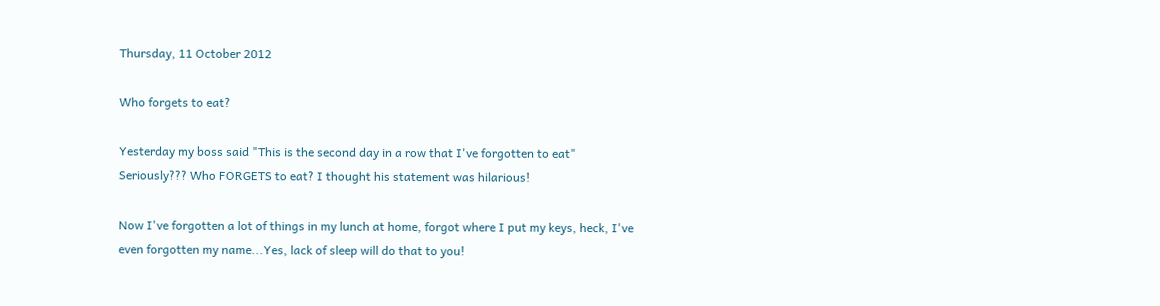Thursday, 11 October 2012

Who forgets to eat?

Yesterday my boss said "This is the second day in a row that I've forgotten to eat"
Seriously??? Who FORGETS to eat? I thought his statement was hilarious!

Now I've forgotten a lot of things in my lunch at home, forgot where I put my keys, heck, I've even forgotten my name...Yes, lack of sleep will do that to you!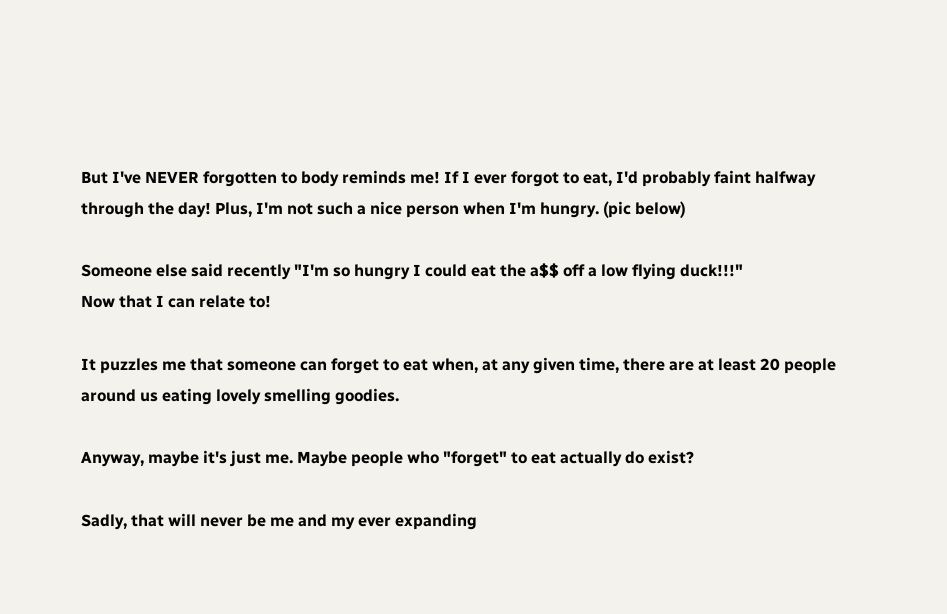But I've NEVER forgotten to body reminds me! If I ever forgot to eat, I'd probably faint halfway through the day! Plus, I'm not such a nice person when I'm hungry. (pic below)

Someone else said recently "I'm so hungry I could eat the a$$ off a low flying duck!!!"
Now that I can relate to!

It puzzles me that someone can forget to eat when, at any given time, there are at least 20 people around us eating lovely smelling goodies.

Anyway, maybe it's just me. Maybe people who "forget" to eat actually do exist?

Sadly, that will never be me and my ever expanding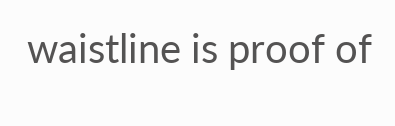waistline is proof of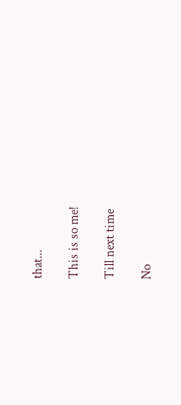that...

This is so me!

Till next time

No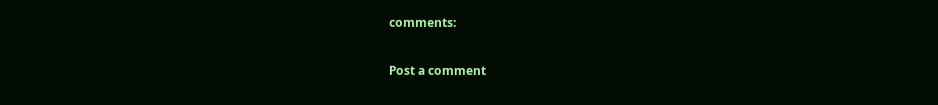comments:

Post a comment